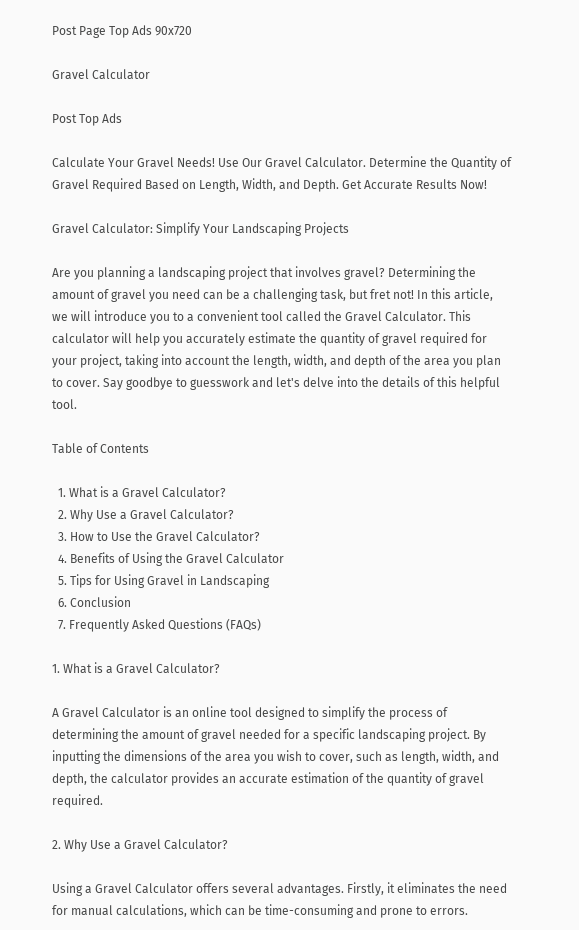Post Page Top Ads 90x720

Gravel Calculator

Post Top Ads

Calculate Your Gravel Needs! Use Our Gravel Calculator. Determine the Quantity of Gravel Required Based on Length, Width, and Depth. Get Accurate Results Now!

Gravel Calculator: Simplify Your Landscaping Projects

Are you planning a landscaping project that involves gravel? Determining the amount of gravel you need can be a challenging task, but fret not! In this article, we will introduce you to a convenient tool called the Gravel Calculator. This calculator will help you accurately estimate the quantity of gravel required for your project, taking into account the length, width, and depth of the area you plan to cover. Say goodbye to guesswork and let's delve into the details of this helpful tool.

Table of Contents

  1. What is a Gravel Calculator?
  2. Why Use a Gravel Calculator?
  3. How to Use the Gravel Calculator?
  4. Benefits of Using the Gravel Calculator
  5. Tips for Using Gravel in Landscaping
  6. Conclusion
  7. Frequently Asked Questions (FAQs)

1. What is a Gravel Calculator?

A Gravel Calculator is an online tool designed to simplify the process of determining the amount of gravel needed for a specific landscaping project. By inputting the dimensions of the area you wish to cover, such as length, width, and depth, the calculator provides an accurate estimation of the quantity of gravel required.

2. Why Use a Gravel Calculator?

Using a Gravel Calculator offers several advantages. Firstly, it eliminates the need for manual calculations, which can be time-consuming and prone to errors.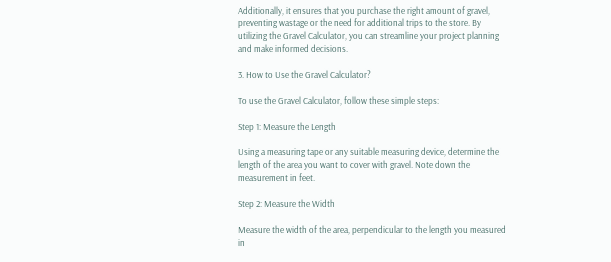Additionally, it ensures that you purchase the right amount of gravel, preventing wastage or the need for additional trips to the store. By utilizing the Gravel Calculator, you can streamline your project planning and make informed decisions.

3. How to Use the Gravel Calculator?

To use the Gravel Calculator, follow these simple steps:

Step 1: Measure the Length

Using a measuring tape or any suitable measuring device, determine the length of the area you want to cover with gravel. Note down the measurement in feet.

Step 2: Measure the Width

Measure the width of the area, perpendicular to the length you measured in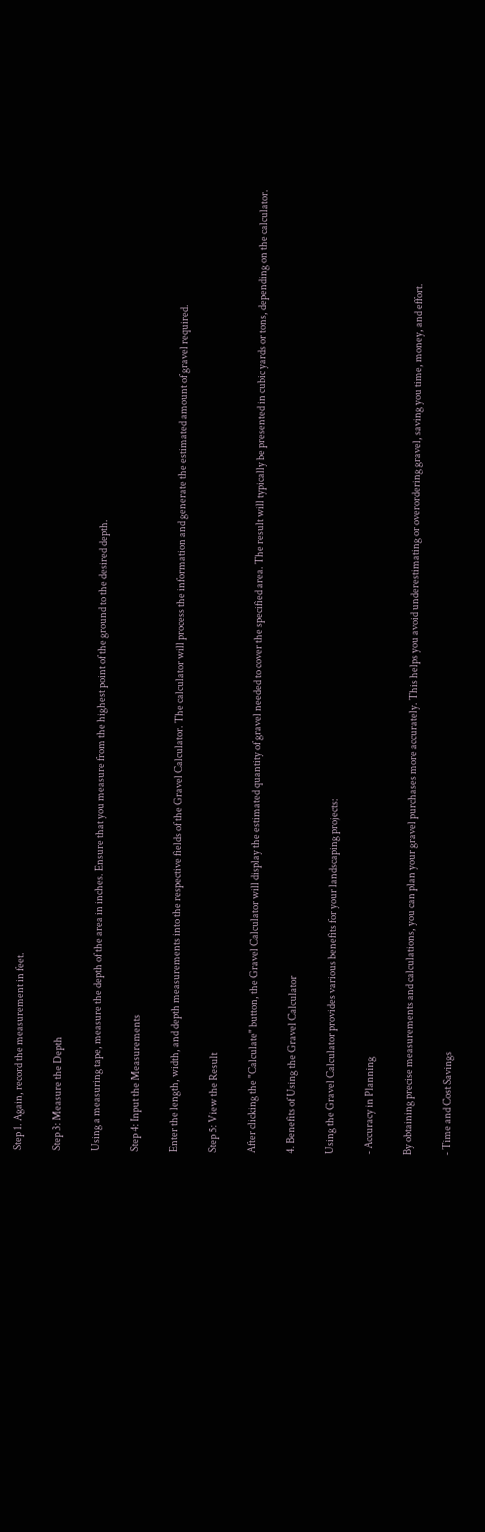Step 1. Again, record the measurement in feet.

Step 3: Measure the Depth

Using a measuring tape, measure the depth of the area in inches. Ensure that you measure from the highest point of the ground to the desired depth.

Step 4: Input the Measurements

Enter the length, width, and depth measurements into the respective fields of the Gravel Calculator. The calculator will process the information and generate the estimated amount of gravel required.

Step 5: View the Result

After clicking the "Calculate" button, the Gravel Calculator will display the estimated quantity of gravel needed to cover the specified area. The result will typically be presented in cubic yards or tons, depending on the calculator.

4. Benefits of Using the Gravel Calculator

Using the Gravel Calculator provides various benefits for your landscaping projects:

- Accuracy in Planning

By obtaining precise measurements and calculations, you can plan your gravel purchases more accurately. This helps you avoid underestimating or overordering gravel, saving you time, money, and effort.

- Time and Cost Savings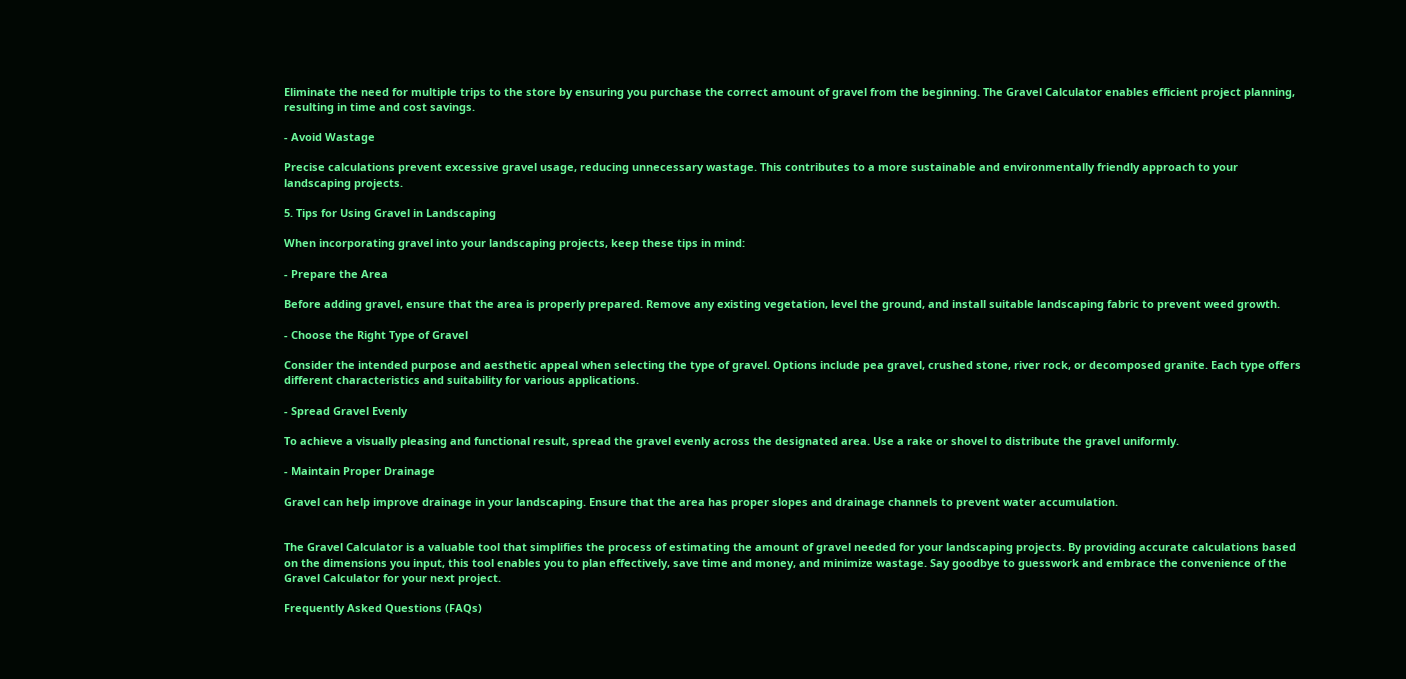Eliminate the need for multiple trips to the store by ensuring you purchase the correct amount of gravel from the beginning. The Gravel Calculator enables efficient project planning, resulting in time and cost savings.

- Avoid Wastage

Precise calculations prevent excessive gravel usage, reducing unnecessary wastage. This contributes to a more sustainable and environmentally friendly approach to your landscaping projects.

5. Tips for Using Gravel in Landscaping

When incorporating gravel into your landscaping projects, keep these tips in mind:

- Prepare the Area

Before adding gravel, ensure that the area is properly prepared. Remove any existing vegetation, level the ground, and install suitable landscaping fabric to prevent weed growth.

- Choose the Right Type of Gravel

Consider the intended purpose and aesthetic appeal when selecting the type of gravel. Options include pea gravel, crushed stone, river rock, or decomposed granite. Each type offers different characteristics and suitability for various applications.

- Spread Gravel Evenly

To achieve a visually pleasing and functional result, spread the gravel evenly across the designated area. Use a rake or shovel to distribute the gravel uniformly.

- Maintain Proper Drainage

Gravel can help improve drainage in your landscaping. Ensure that the area has proper slopes and drainage channels to prevent water accumulation.


The Gravel Calculator is a valuable tool that simplifies the process of estimating the amount of gravel needed for your landscaping projects. By providing accurate calculations based on the dimensions you input, this tool enables you to plan effectively, save time and money, and minimize wastage. Say goodbye to guesswork and embrace the convenience of the Gravel Calculator for your next project.

Frequently Asked Questions (FAQs)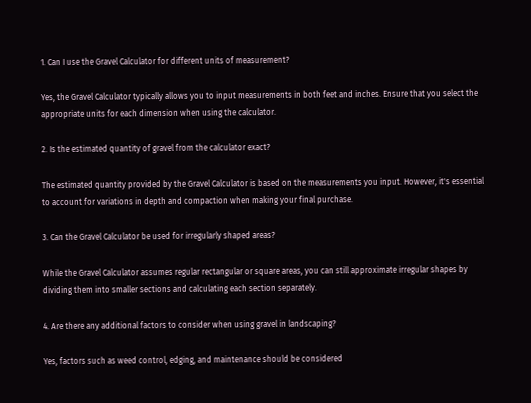1. Can I use the Gravel Calculator for different units of measurement?

Yes, the Gravel Calculator typically allows you to input measurements in both feet and inches. Ensure that you select the appropriate units for each dimension when using the calculator.

2. Is the estimated quantity of gravel from the calculator exact?

The estimated quantity provided by the Gravel Calculator is based on the measurements you input. However, it's essential to account for variations in depth and compaction when making your final purchase.

3. Can the Gravel Calculator be used for irregularly shaped areas?

While the Gravel Calculator assumes regular rectangular or square areas, you can still approximate irregular shapes by dividing them into smaller sections and calculating each section separately.

4. Are there any additional factors to consider when using gravel in landscaping?

Yes, factors such as weed control, edging, and maintenance should be considered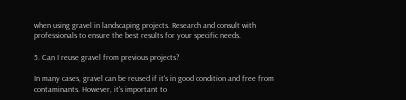when using gravel in landscaping projects. Research and consult with professionals to ensure the best results for your specific needs.

5. Can I reuse gravel from previous projects?

In many cases, gravel can be reused if it's in good condition and free from contaminants. However, it's important to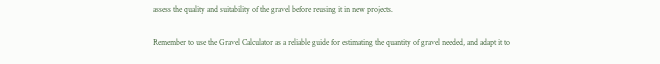assess the quality and suitability of the gravel before reusing it in new projects.

Remember to use the Gravel Calculator as a reliable guide for estimating the quantity of gravel needed, and adapt it to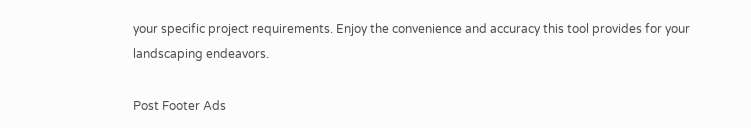your specific project requirements. Enjoy the convenience and accuracy this tool provides for your landscaping endeavors.

Post Footer Ads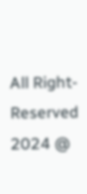All Right-Reserved 2024 @